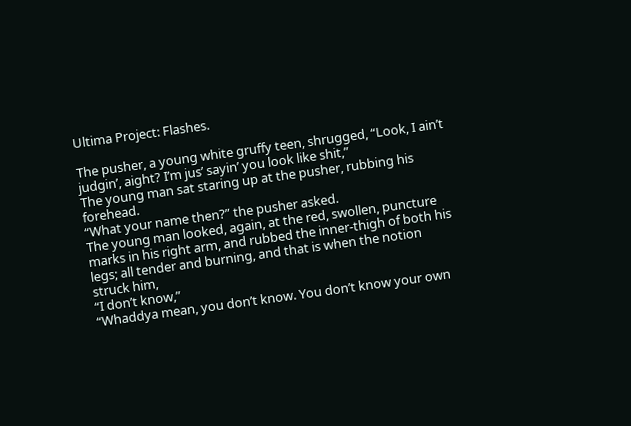Ultima Project: Flashes.

The pusher, a young white gruffy teen, shrugged, “Look, I ain’t judgin’, aight? I’m jus’ sayin’ you look like shit,”
The young man sat staring up at the pusher, rubbing his forehead.
“What your name then?” the pusher asked.
The young man looked, again, at the red, swollen, puncture marks in his right arm, and rubbed the inner-thigh of both his legs; all tender and burning, and that is when the notion struck him,
“I don’t know,”
“Whaddya mean, you don’t know. You don’t know your own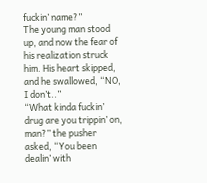fuckin’ name?”
The young man stood up, and now the fear of his realization struck him. His heart skipped, and he swallowed, “NO, I don’t..”
“What kinda fuckin’ drug are you trippin’ on, man?” the pusher asked, “You been dealin’ with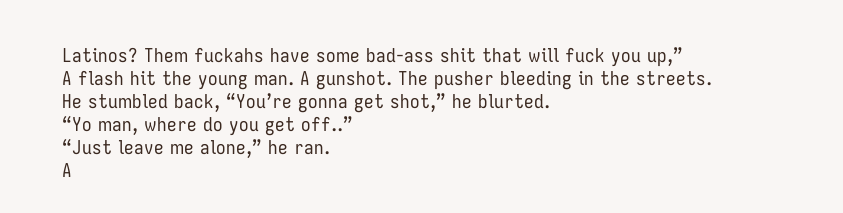Latinos? Them fuckahs have some bad-ass shit that will fuck you up,”
A flash hit the young man. A gunshot. The pusher bleeding in the streets.
He stumbled back, “You’re gonna get shot,” he blurted.
“Yo man, where do you get off..”
“Just leave me alone,” he ran.
A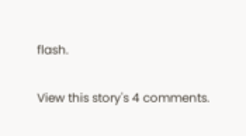flash.

View this story's 4 comments.